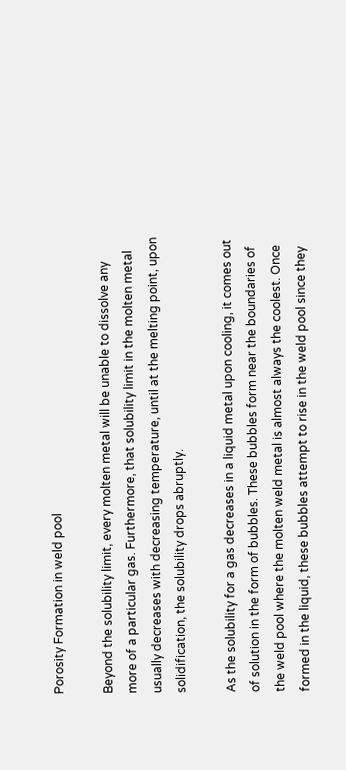Porosity Formation in weld pool

Beyond the solubility limit, every molten metal will be unable to dissolve any more of a particular gas. Furthermore, that solubility limit in the molten metal usually decreases with decreasing temperature, until at the melting point, upon solidification, the solubility drops abruptly.

As the solubility for a gas decreases in a liquid metal upon cooling, it comes out of solution in the form of bubbles. These bubbles form near the boundaries of the weld pool where the molten weld metal is almost always the coolest. Once formed in the liquid, these bubbles attempt to rise in the weld pool since they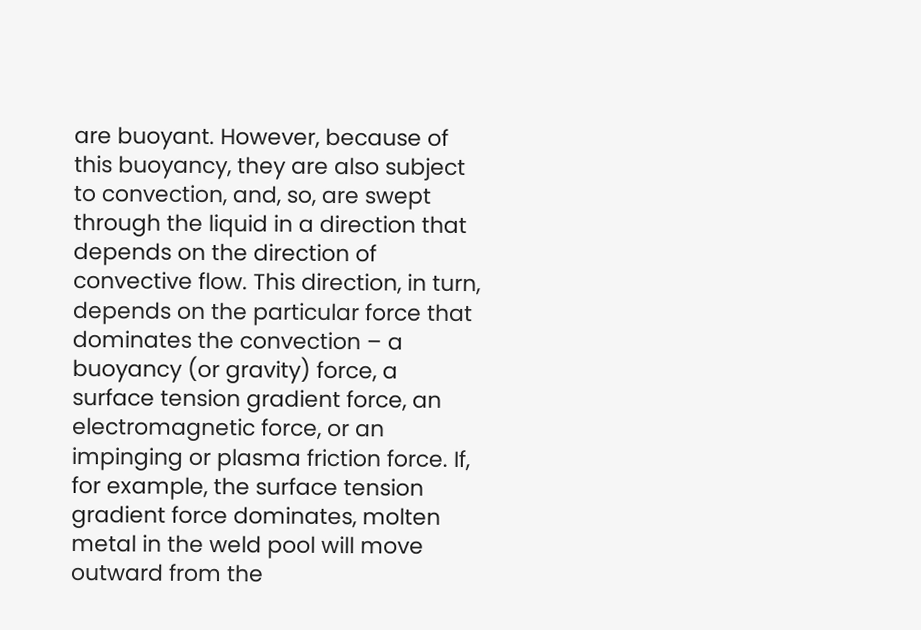are buoyant. However, because of this buoyancy, they are also subject to convection, and, so, are swept through the liquid in a direction that depends on the direction of convective flow. This direction, in turn, depends on the particular force that dominates the convection – a buoyancy (or gravity) force, a surface tension gradient force, an electromagnetic force, or an impinging or plasma friction force. If, for example, the surface tension gradient force dominates, molten metal in the weld pool will move outward from the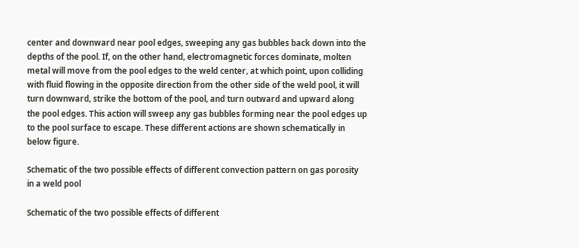center and downward near pool edges, sweeping any gas bubbles back down into the depths of the pool. If, on the other hand, electromagnetic forces dominate, molten metal will move from the pool edges to the weld center, at which point, upon colliding with fluid flowing in the opposite direction from the other side of the weld pool, it will turn downward, strike the bottom of the pool, and turn outward and upward along the pool edges. This action will sweep any gas bubbles forming near the pool edges up to the pool surface to escape. These different actions are shown schematically in below figure.

Schematic of the two possible effects of different convection pattern on gas porosity in a weld pool

Schematic of the two possible effects of different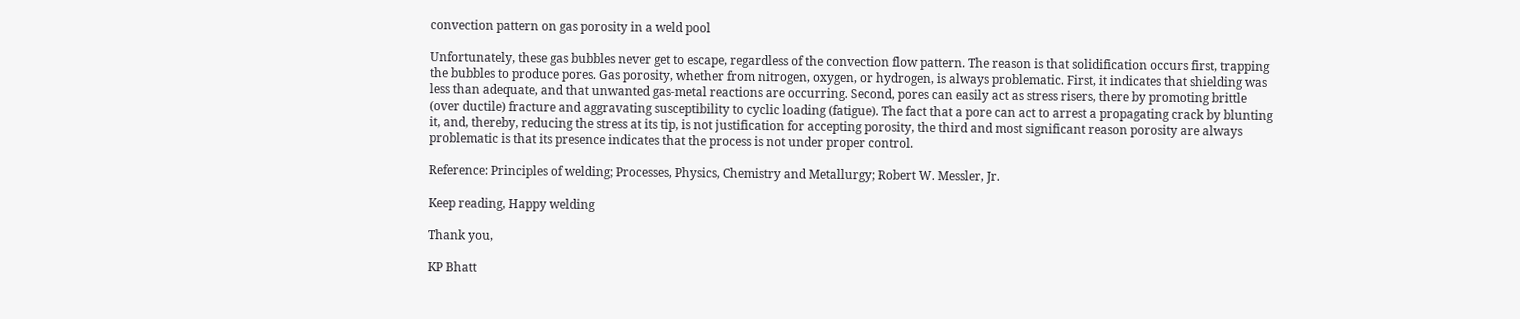convection pattern on gas porosity in a weld pool

Unfortunately, these gas bubbles never get to escape, regardless of the convection flow pattern. The reason is that solidification occurs first, trapping the bubbles to produce pores. Gas porosity, whether from nitrogen, oxygen, or hydrogen, is always problematic. First, it indicates that shielding was less than adequate, and that unwanted gas-metal reactions are occurring. Second, pores can easily act as stress risers, there by promoting brittle (over ductile) fracture and aggravating susceptibility to cyclic loading (fatigue). The fact that a pore can act to arrest a propagating crack by blunting it, and, thereby, reducing the stress at its tip, is not justification for accepting porosity, the third and most significant reason porosity are always problematic is that its presence indicates that the process is not under proper control.

Reference: Principles of welding; Processes, Physics, Chemistry and Metallurgy; Robert W. Messler, Jr.

Keep reading, Happy welding

Thank you,

KP Bhatt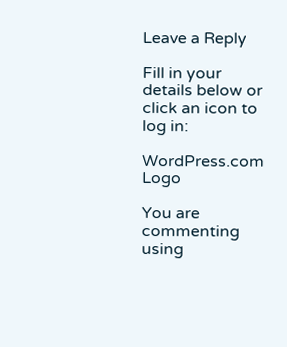Leave a Reply

Fill in your details below or click an icon to log in:

WordPress.com Logo

You are commenting using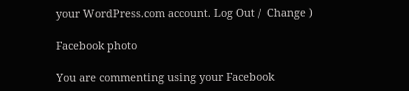your WordPress.com account. Log Out /  Change )

Facebook photo

You are commenting using your Facebook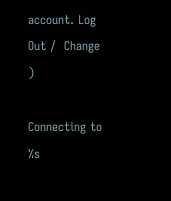account. Log Out /  Change )

Connecting to %s